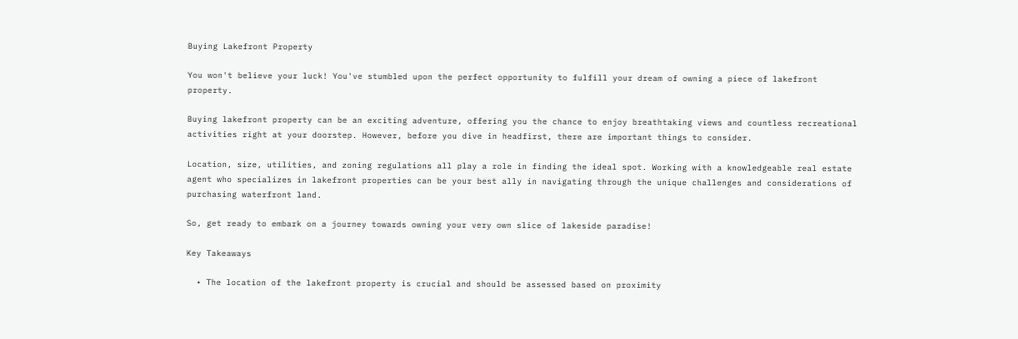Buying Lakefront Property

You won't believe your luck! You've stumbled upon the perfect opportunity to fulfill your dream of owning a piece of lakefront property.

Buying lakefront property can be an exciting adventure, offering you the chance to enjoy breathtaking views and countless recreational activities right at your doorstep. However, before you dive in headfirst, there are important things to consider.

Location, size, utilities, and zoning regulations all play a role in finding the ideal spot. Working with a knowledgeable real estate agent who specializes in lakefront properties can be your best ally in navigating through the unique challenges and considerations of purchasing waterfront land.

So, get ready to embark on a journey towards owning your very own slice of lakeside paradise!

Key Takeaways

  • The location of the lakefront property is crucial and should be assessed based on proximity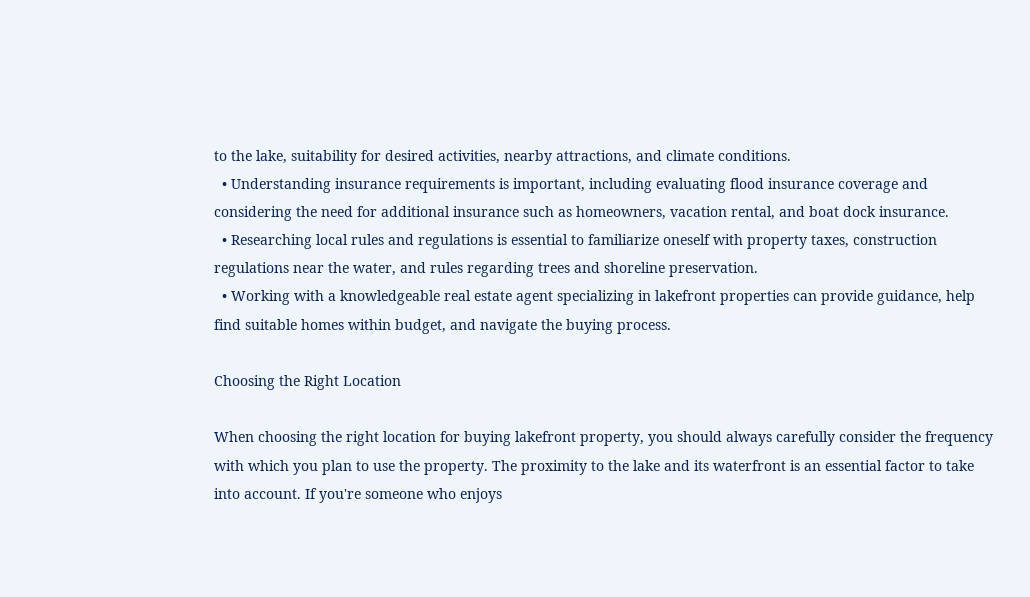to the lake, suitability for desired activities, nearby attractions, and climate conditions.
  • Understanding insurance requirements is important, including evaluating flood insurance coverage and considering the need for additional insurance such as homeowners, vacation rental, and boat dock insurance.
  • Researching local rules and regulations is essential to familiarize oneself with property taxes, construction regulations near the water, and rules regarding trees and shoreline preservation.
  • Working with a knowledgeable real estate agent specializing in lakefront properties can provide guidance, help find suitable homes within budget, and navigate the buying process.

Choosing the Right Location

When choosing the right location for buying lakefront property, you should always carefully consider the frequency with which you plan to use the property. The proximity to the lake and its waterfront is an essential factor to take into account. If you're someone who enjoys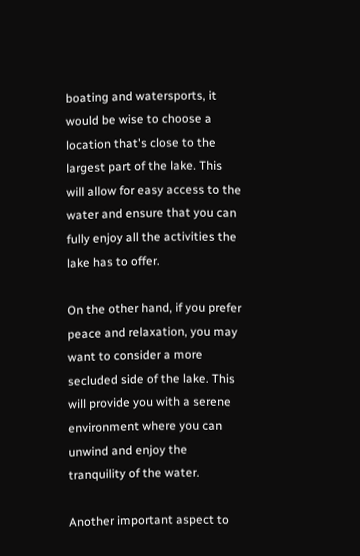boating and watersports, it would be wise to choose a location that's close to the largest part of the lake. This will allow for easy access to the water and ensure that you can fully enjoy all the activities the lake has to offer.

On the other hand, if you prefer peace and relaxation, you may want to consider a more secluded side of the lake. This will provide you with a serene environment where you can unwind and enjoy the tranquility of the water.

Another important aspect to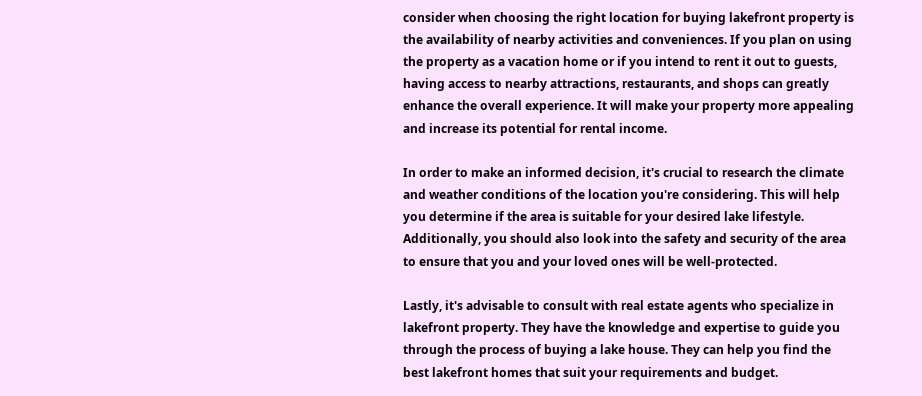consider when choosing the right location for buying lakefront property is the availability of nearby activities and conveniences. If you plan on using the property as a vacation home or if you intend to rent it out to guests, having access to nearby attractions, restaurants, and shops can greatly enhance the overall experience. It will make your property more appealing and increase its potential for rental income.

In order to make an informed decision, it's crucial to research the climate and weather conditions of the location you're considering. This will help you determine if the area is suitable for your desired lake lifestyle. Additionally, you should also look into the safety and security of the area to ensure that you and your loved ones will be well-protected.

Lastly, it's advisable to consult with real estate agents who specialize in lakefront property. They have the knowledge and expertise to guide you through the process of buying a lake house. They can help you find the best lakefront homes that suit your requirements and budget.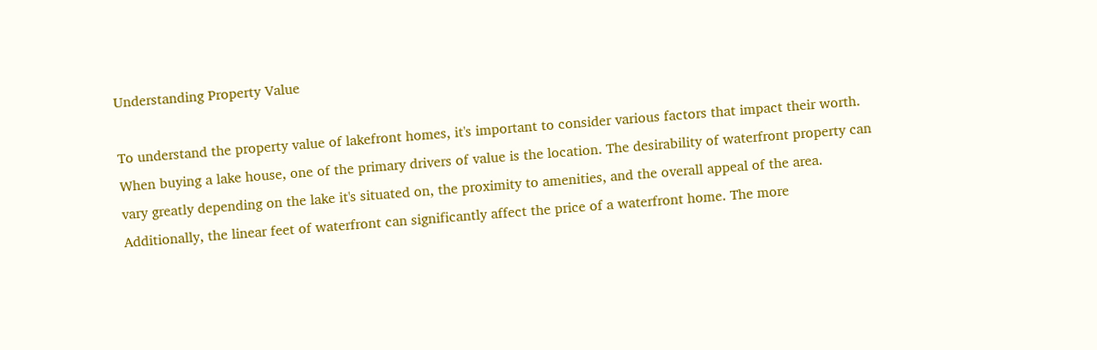Understanding Property Value

To understand the property value of lakefront homes, it's important to consider various factors that impact their worth. When buying a lake house, one of the primary drivers of value is the location. The desirability of waterfront property can vary greatly depending on the lake it's situated on, the proximity to amenities, and the overall appeal of the area. Additionally, the linear feet of waterfront can significantly affect the price of a waterfront home. The more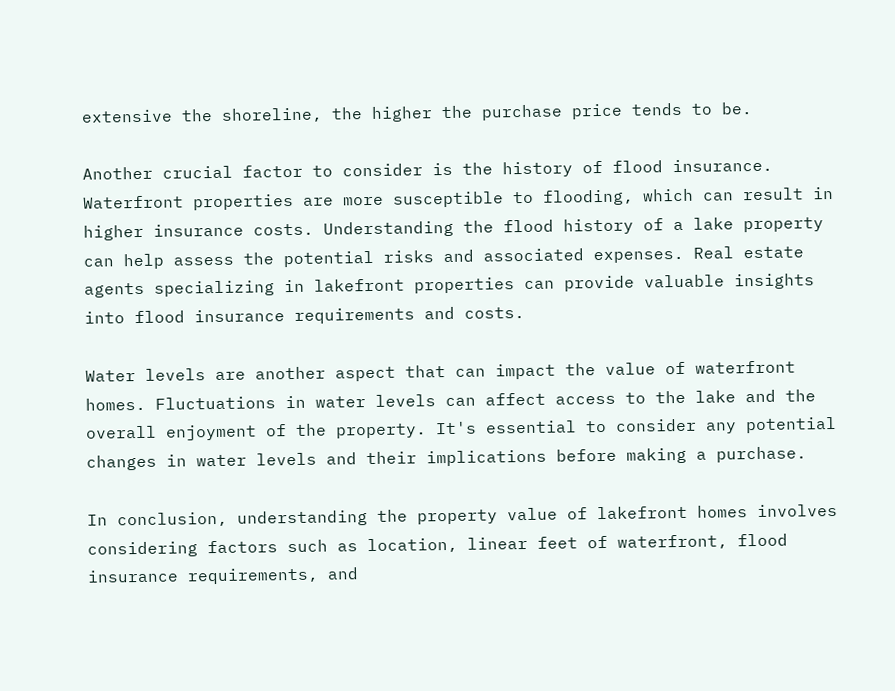extensive the shoreline, the higher the purchase price tends to be.

Another crucial factor to consider is the history of flood insurance. Waterfront properties are more susceptible to flooding, which can result in higher insurance costs. Understanding the flood history of a lake property can help assess the potential risks and associated expenses. Real estate agents specializing in lakefront properties can provide valuable insights into flood insurance requirements and costs.

Water levels are another aspect that can impact the value of waterfront homes. Fluctuations in water levels can affect access to the lake and the overall enjoyment of the property. It's essential to consider any potential changes in water levels and their implications before making a purchase.

In conclusion, understanding the property value of lakefront homes involves considering factors such as location, linear feet of waterfront, flood insurance requirements, and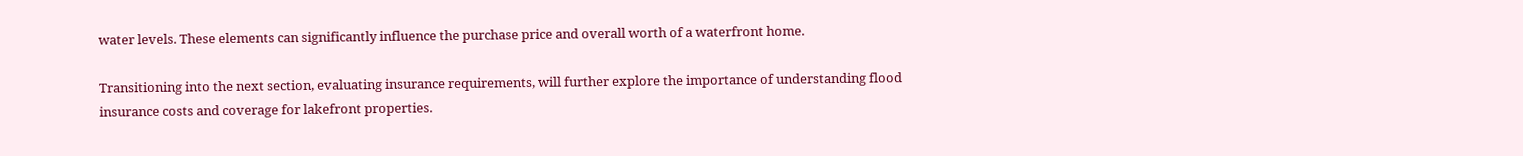water levels. These elements can significantly influence the purchase price and overall worth of a waterfront home.

Transitioning into the next section, evaluating insurance requirements, will further explore the importance of understanding flood insurance costs and coverage for lakefront properties.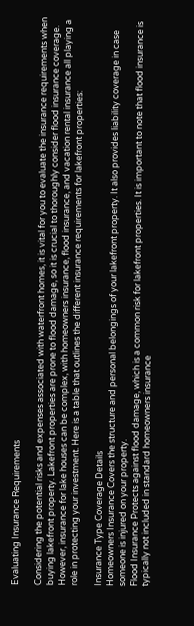Evaluating Insurance Requirements

Considering the potential risks and expenses associated with waterfront homes, it is vital for you to evaluate the insurance requirements when buying lakefront property. Lakefront properties are prone to flood damage, so it is crucial to thoroughly consider flood insurance coverage. However, insurance for lake houses can be complex, with homeowners insurance, flood insurance, and vacation rental insurance all playing a role in protecting your investment. Here is a table that outlines the different insurance requirements for lakefront properties:

Insurance Type Coverage Details
Homeowners Insurance Covers the structure and personal belongings of your lakefront property. It also provides liability coverage in case someone is injured on your property.
Flood Insurance Protects against flood damage, which is a common risk for lakefront properties. It is important to note that flood insurance is typically not included in standard homeowners insurance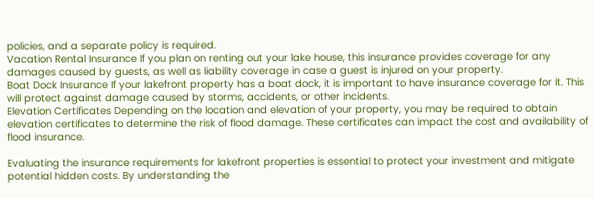policies, and a separate policy is required.
Vacation Rental Insurance If you plan on renting out your lake house, this insurance provides coverage for any damages caused by guests, as well as liability coverage in case a guest is injured on your property.
Boat Dock Insurance If your lakefront property has a boat dock, it is important to have insurance coverage for it. This will protect against damage caused by storms, accidents, or other incidents.
Elevation Certificates Depending on the location and elevation of your property, you may be required to obtain elevation certificates to determine the risk of flood damage. These certificates can impact the cost and availability of flood insurance.

Evaluating the insurance requirements for lakefront properties is essential to protect your investment and mitigate potential hidden costs. By understanding the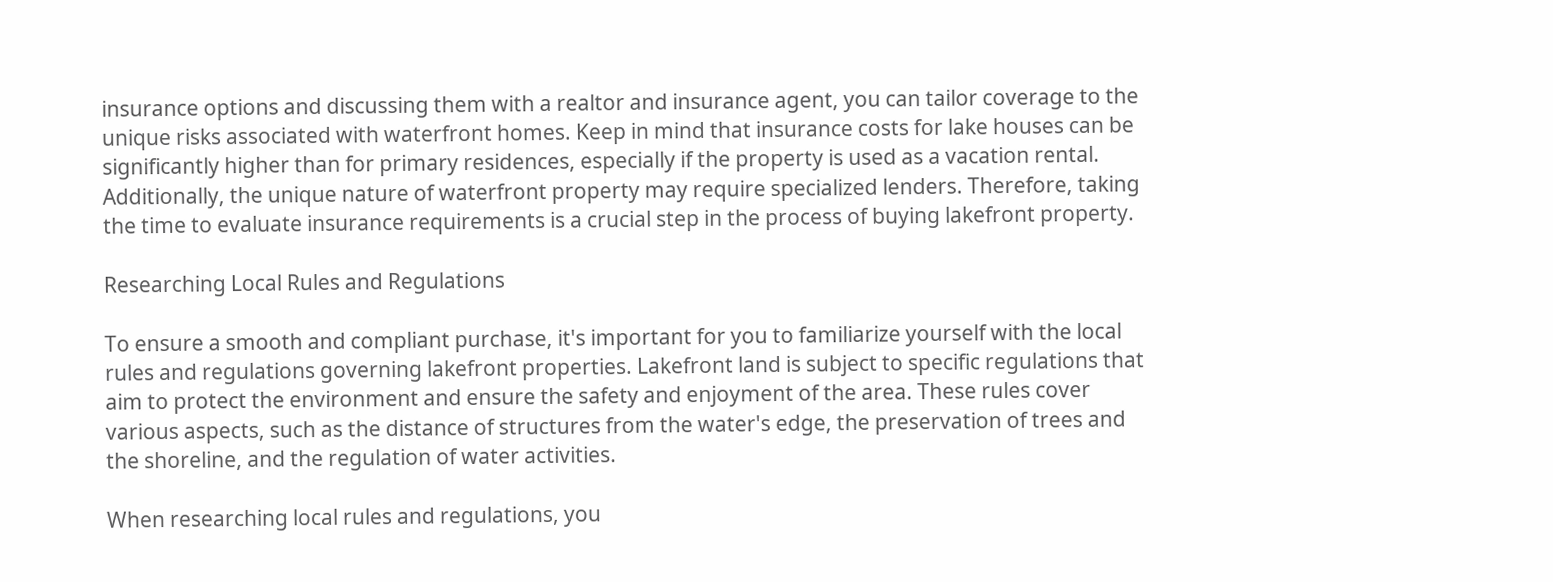insurance options and discussing them with a realtor and insurance agent, you can tailor coverage to the unique risks associated with waterfront homes. Keep in mind that insurance costs for lake houses can be significantly higher than for primary residences, especially if the property is used as a vacation rental. Additionally, the unique nature of waterfront property may require specialized lenders. Therefore, taking the time to evaluate insurance requirements is a crucial step in the process of buying lakefront property.

Researching Local Rules and Regulations

To ensure a smooth and compliant purchase, it's important for you to familiarize yourself with the local rules and regulations governing lakefront properties. Lakefront land is subject to specific regulations that aim to protect the environment and ensure the safety and enjoyment of the area. These rules cover various aspects, such as the distance of structures from the water's edge, the preservation of trees and the shoreline, and the regulation of water activities.

When researching local rules and regulations, you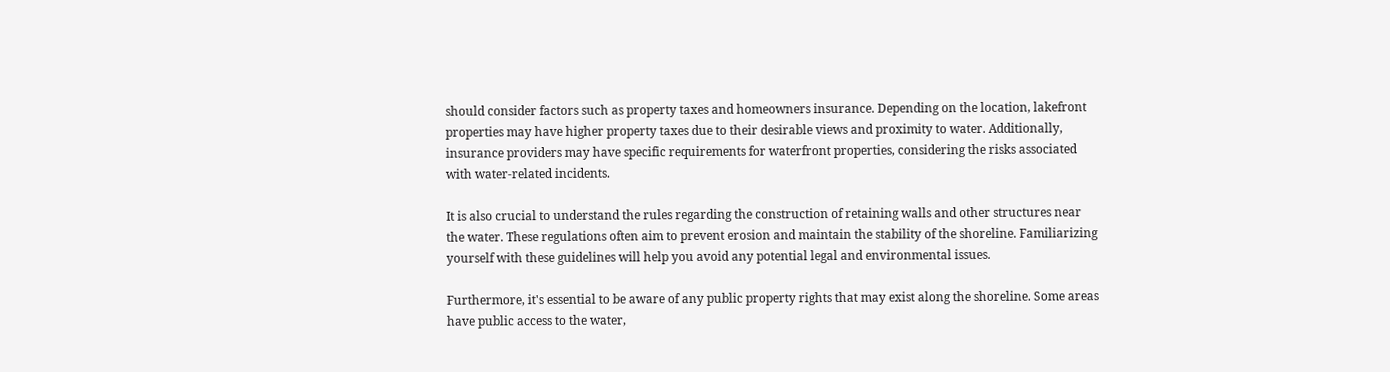should consider factors such as property taxes and homeowners insurance. Depending on the location, lakefront properties may have higher property taxes due to their desirable views and proximity to water. Additionally, insurance providers may have specific requirements for waterfront properties, considering the risks associated with water-related incidents.

It is also crucial to understand the rules regarding the construction of retaining walls and other structures near the water. These regulations often aim to prevent erosion and maintain the stability of the shoreline. Familiarizing yourself with these guidelines will help you avoid any potential legal and environmental issues.

Furthermore, it's essential to be aware of any public property rights that may exist along the shoreline. Some areas have public access to the water,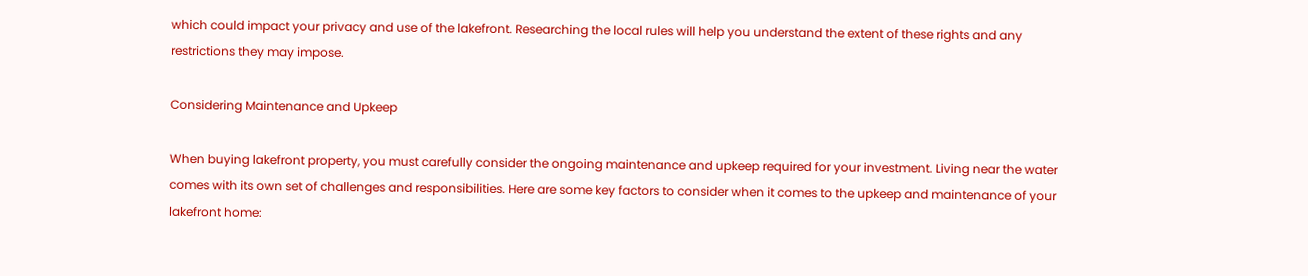which could impact your privacy and use of the lakefront. Researching the local rules will help you understand the extent of these rights and any restrictions they may impose.

Considering Maintenance and Upkeep

When buying lakefront property, you must carefully consider the ongoing maintenance and upkeep required for your investment. Living near the water comes with its own set of challenges and responsibilities. Here are some key factors to consider when it comes to the upkeep and maintenance of your lakefront home: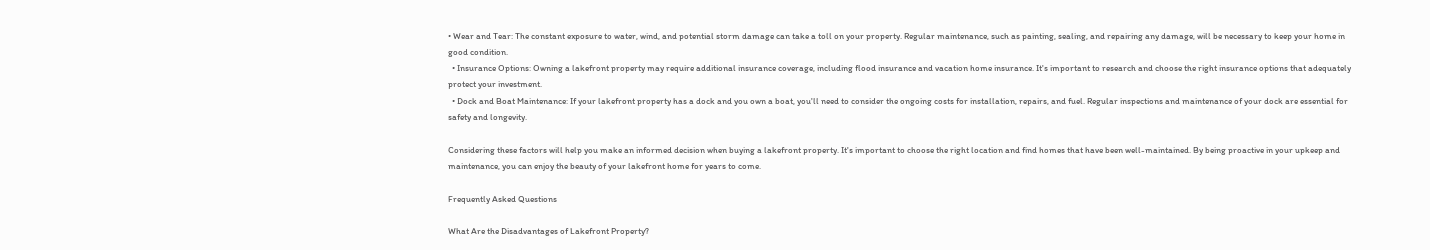• Wear and Tear: The constant exposure to water, wind, and potential storm damage can take a toll on your property. Regular maintenance, such as painting, sealing, and repairing any damage, will be necessary to keep your home in good condition.
  • Insurance Options: Owning a lakefront property may require additional insurance coverage, including flood insurance and vacation home insurance. It's important to research and choose the right insurance options that adequately protect your investment.
  • Dock and Boat Maintenance: If your lakefront property has a dock and you own a boat, you'll need to consider the ongoing costs for installation, repairs, and fuel. Regular inspections and maintenance of your dock are essential for safety and longevity.

Considering these factors will help you make an informed decision when buying a lakefront property. It's important to choose the right location and find homes that have been well-maintained. By being proactive in your upkeep and maintenance, you can enjoy the beauty of your lakefront home for years to come.

Frequently Asked Questions

What Are the Disadvantages of Lakefront Property?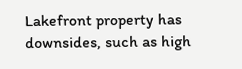Lakefront property has downsides, such as high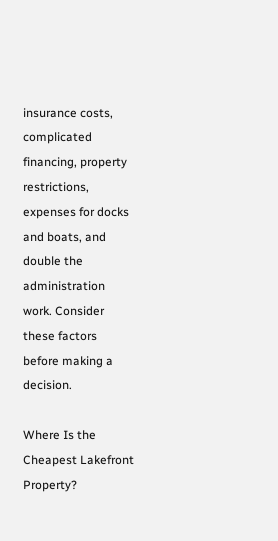insurance costs, complicated financing, property restrictions, expenses for docks and boats, and double the administration work. Consider these factors before making a decision.

Where Is the Cheapest Lakefront Property?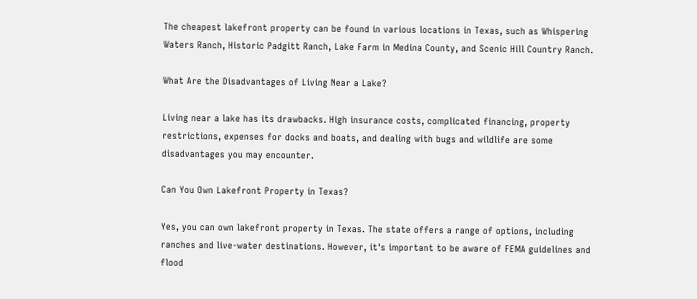The cheapest lakefront property can be found in various locations in Texas, such as Whispering Waters Ranch, Historic Padgitt Ranch, Lake Farm in Medina County, and Scenic Hill Country Ranch.

What Are the Disadvantages of Living Near a Lake?

Living near a lake has its drawbacks. High insurance costs, complicated financing, property restrictions, expenses for docks and boats, and dealing with bugs and wildlife are some disadvantages you may encounter.

Can You Own Lakefront Property in Texas?

Yes, you can own lakefront property in Texas. The state offers a range of options, including ranches and live-water destinations. However, it's important to be aware of FEMA guidelines and flood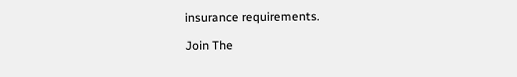insurance requirements.

Join The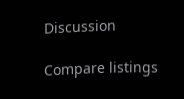Discussion

Compare listings